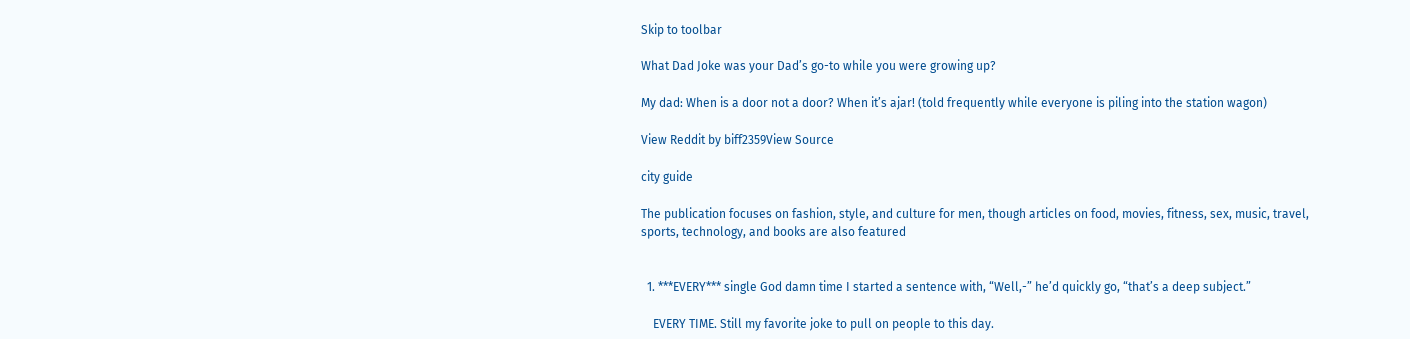Skip to toolbar

What Dad Joke was your Dad’s go-to while you were growing up?

My dad: When is a door not a door? When it’s ajar! (told frequently while everyone is piling into the station wagon)

View Reddit by biff2359View Source

city guide

The publication focuses on fashion, style, and culture for men, though articles on food, movies, fitness, sex, music, travel, sports, technology, and books are also featured


  1. ***EVERY*** single God damn time I started a sentence with, “Well,-” he’d quickly go, “that’s a deep subject.”

    EVERY TIME. Still my favorite joke to pull on people to this day.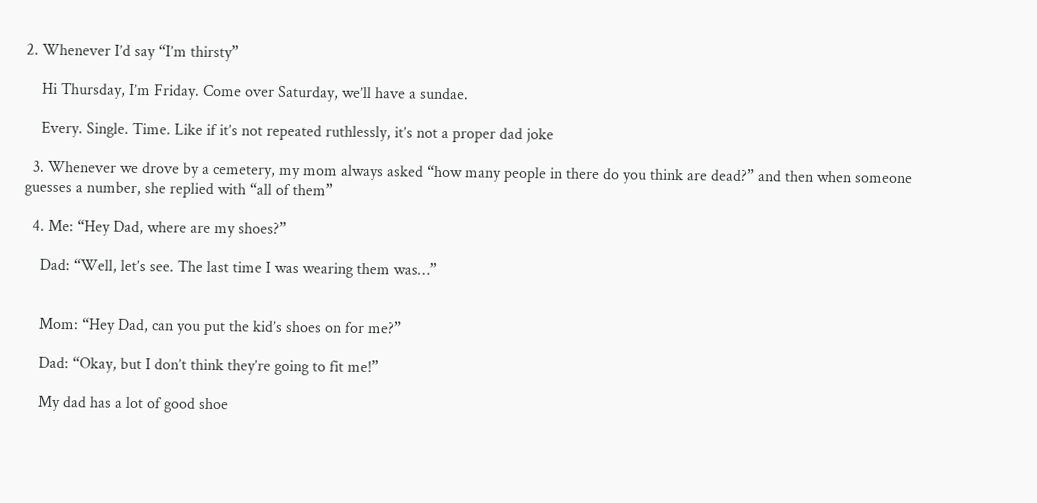2. Whenever I’d say “I’m thirsty”

    Hi Thursday, I’m Friday. Come over Saturday, we’ll have a sundae.

    Every. Single. Time. Like if it’s not repeated ruthlessly, it’s not a proper dad joke

  3. Whenever we drove by a cemetery, my mom always asked “how many people in there do you think are dead?” and then when someone guesses a number, she replied with “all of them”

  4. Me: “Hey Dad, where are my shoes?”

    Dad: “Well, let’s see. The last time I was wearing them was…”


    Mom: “Hey Dad, can you put the kid’s shoes on for me?”

    Dad: “Okay, but I don’t think they’re going to fit me!”

    My dad has a lot of good shoe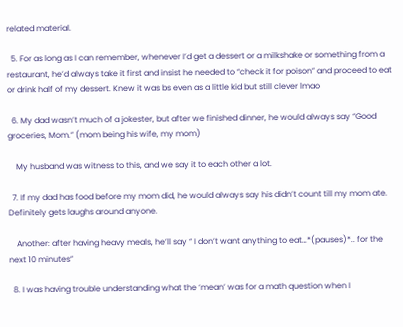related material.

  5. For as long as I can remember, whenever I’d get a dessert or a milkshake or something from a restaurant, he’d always take it first and insist he needed to “check it for poison” and proceed to eat or drink half of my dessert. Knew it was bs even as a little kid but still clever lmao

  6. My dad wasn’t much of a jokester, but after we finished dinner, he would always say “Good groceries, Mom.” (mom being his wife, my mom)

    My husband was witness to this, and we say it to each other a lot.

  7. If my dad has food before my mom did, he would always say his didn’t count till my mom ate. Definitely gets laughs around anyone.

    Another: after having heavy meals, he’ll say “ I don’t want anything to eat…*(pauses)*.. for the next 10 minutes”

  8. I was having trouble understanding what the ‘mean’ was for a math question when I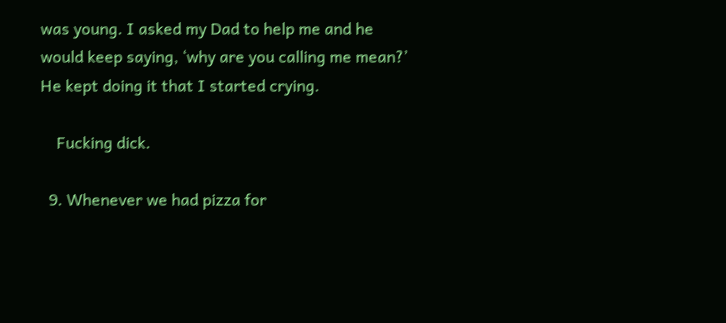was young. I asked my Dad to help me and he would keep saying, ‘why are you calling me mean?’ He kept doing it that I started crying.

    Fucking dick.

  9. Whenever we had pizza for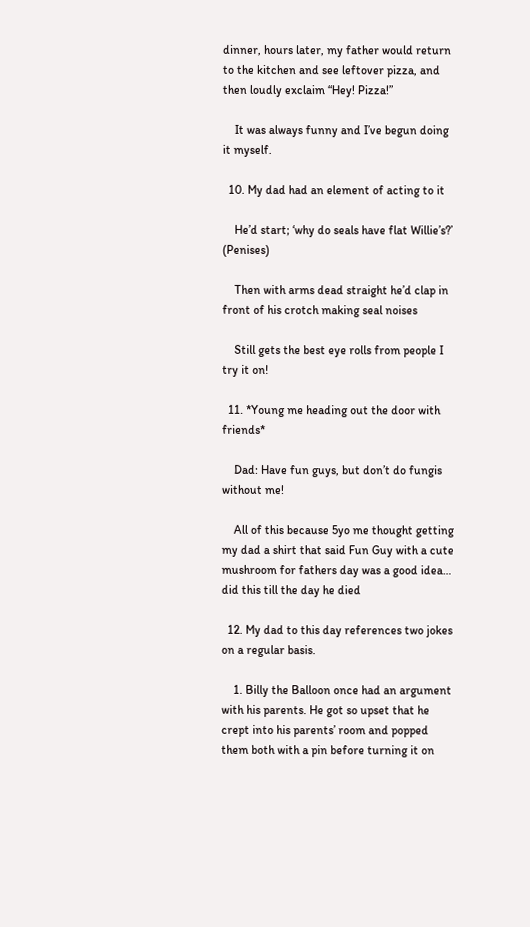dinner, hours later, my father would return to the kitchen and see leftover pizza, and then loudly exclaim “Hey! Pizza!”

    It was always funny and I’ve begun doing it myself.

  10. My dad had an element of acting to it

    He’d start; ‘why do seals have flat Willie’s?’ (Penises)

    Then with arms dead straight he’d clap in front of his crotch making seal noises

    Still gets the best eye rolls from people I try it on!

  11. *Young me heading out the door with friends*

    Dad: Have fun guys, but don’t do fungis without me!

    All of this because 5yo me thought getting my dad a shirt that said Fun Guy with a cute mushroom for fathers day was a good idea… did this till the day he died

  12. My dad to this day references two jokes on a regular basis.

    1. Billy the Balloon once had an argument with his parents. He got so upset that he crept into his parents’ room and popped them both with a pin before turning it on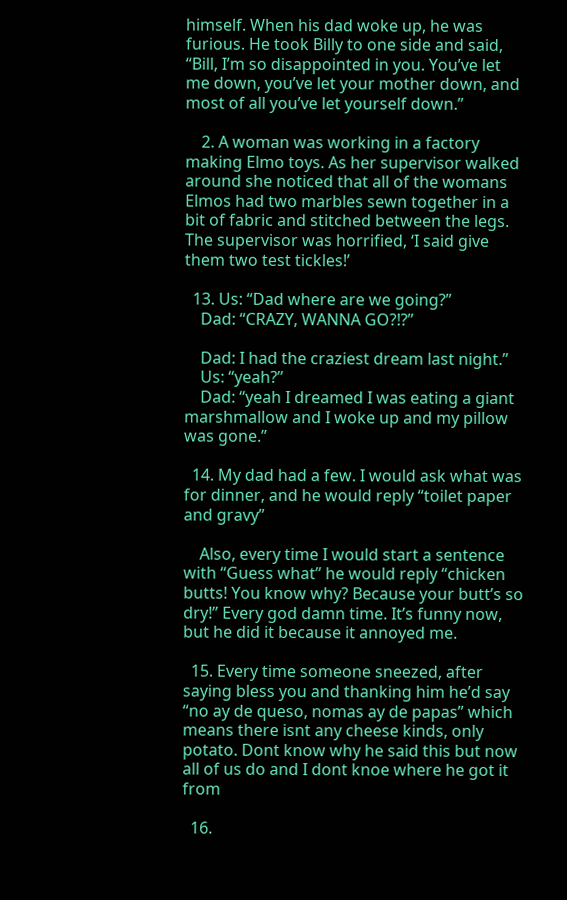himself. When his dad woke up, he was furious. He took Billy to one side and said, “Bill, I’m so disappointed in you. You’ve let me down, you’ve let your mother down, and most of all you’ve let yourself down.”

    2. A woman was working in a factory making Elmo toys. As her supervisor walked around she noticed that all of the womans Elmos had two marbles sewn together in a bit of fabric and stitched between the legs. The supervisor was horrified, ‘I said give them two test tickles!’

  13. Us: “Dad where are we going?”
    Dad: “CRAZY, WANNA GO?!?”

    Dad: I had the craziest dream last night.”
    Us: “yeah?”
    Dad: “yeah I dreamed I was eating a giant marshmallow and I woke up and my pillow was gone.”

  14. My dad had a few. I would ask what was for dinner, and he would reply “toilet paper and gravy”

    Also, every time I would start a sentence with “Guess what” he would reply “chicken butts! You know why? Because your butt’s so dry!” Every god damn time. It’s funny now, but he did it because it annoyed me.

  15. Every time someone sneezed, after saying bless you and thanking him he’d say “no ay de queso, nomas ay de papas” which means there isnt any cheese kinds, only potato. Dont know why he said this but now all of us do and I dont knoe where he got it from

  16.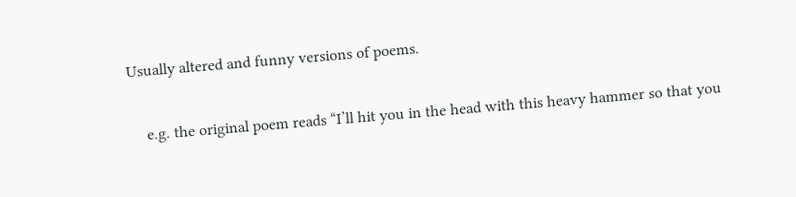Usually altered and funny versions of poems.

    e.g. the original poem reads “I’ll hit you in the head with this heavy hammer so that you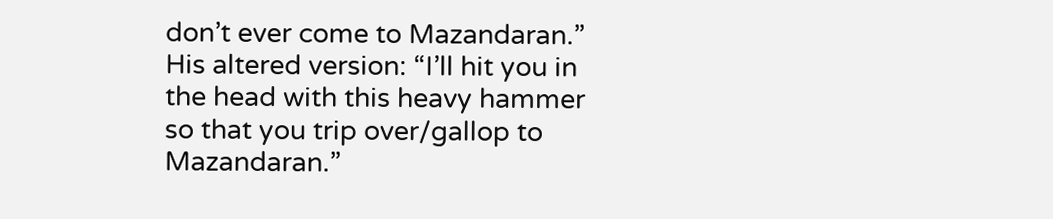don’t ever come to Mazandaran.” His altered version: “I’ll hit you in the head with this heavy hammer so that you trip over/gallop to Mazandaran.”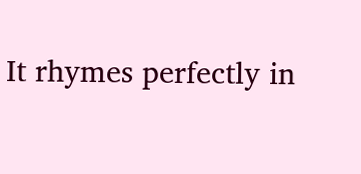It rhymes perfectly in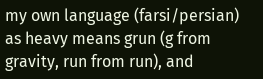my own language (farsi/persian) as heavy means grun (g from gravity, run from run), and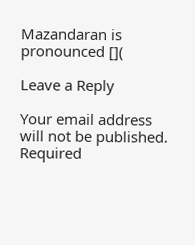Mazandaran is pronounced [](

Leave a Reply

Your email address will not be published. Required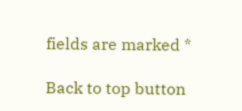fields are marked *

Back to top button